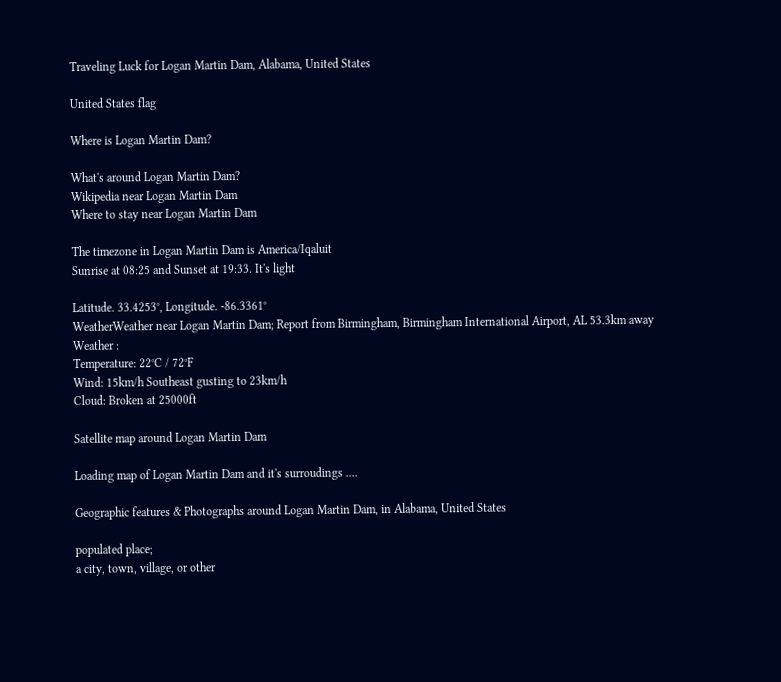Traveling Luck for Logan Martin Dam, Alabama, United States

United States flag

Where is Logan Martin Dam?

What's around Logan Martin Dam?
Wikipedia near Logan Martin Dam
Where to stay near Logan Martin Dam

The timezone in Logan Martin Dam is America/Iqaluit
Sunrise at 08:25 and Sunset at 19:33. It's light

Latitude. 33.4253°, Longitude. -86.3361°
WeatherWeather near Logan Martin Dam; Report from Birmingham, Birmingham International Airport, AL 53.3km away
Weather :
Temperature: 22°C / 72°F
Wind: 15km/h Southeast gusting to 23km/h
Cloud: Broken at 25000ft

Satellite map around Logan Martin Dam

Loading map of Logan Martin Dam and it's surroudings ....

Geographic features & Photographs around Logan Martin Dam, in Alabama, United States

populated place;
a city, town, village, or other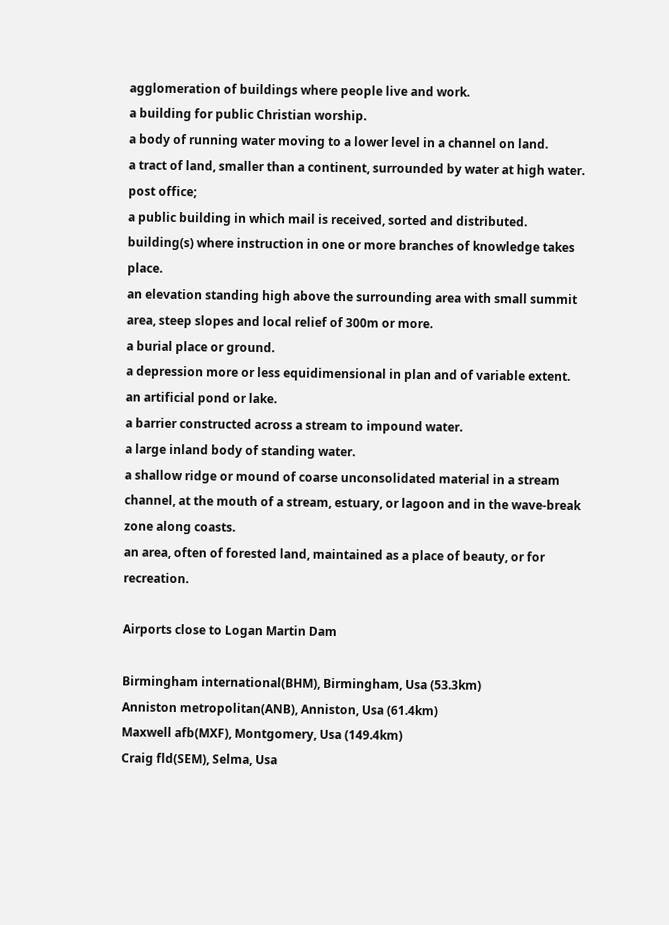agglomeration of buildings where people live and work.
a building for public Christian worship.
a body of running water moving to a lower level in a channel on land.
a tract of land, smaller than a continent, surrounded by water at high water.
post office;
a public building in which mail is received, sorted and distributed.
building(s) where instruction in one or more branches of knowledge takes place.
an elevation standing high above the surrounding area with small summit area, steep slopes and local relief of 300m or more.
a burial place or ground.
a depression more or less equidimensional in plan and of variable extent.
an artificial pond or lake.
a barrier constructed across a stream to impound water.
a large inland body of standing water.
a shallow ridge or mound of coarse unconsolidated material in a stream channel, at the mouth of a stream, estuary, or lagoon and in the wave-break zone along coasts.
an area, often of forested land, maintained as a place of beauty, or for recreation.

Airports close to Logan Martin Dam

Birmingham international(BHM), Birmingham, Usa (53.3km)
Anniston metropolitan(ANB), Anniston, Usa (61.4km)
Maxwell afb(MXF), Montgomery, Usa (149.4km)
Craig fld(SEM), Selma, Usa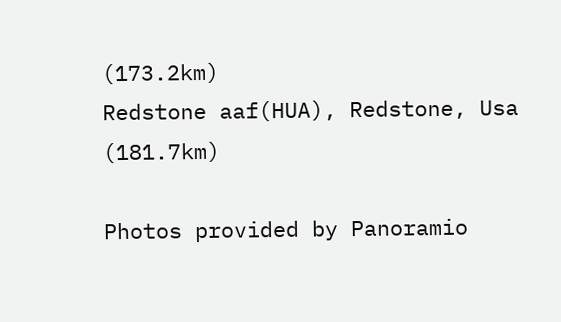(173.2km)
Redstone aaf(HUA), Redstone, Usa (181.7km)

Photos provided by Panoramio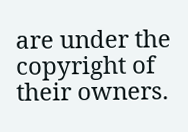are under the copyright of their owners.